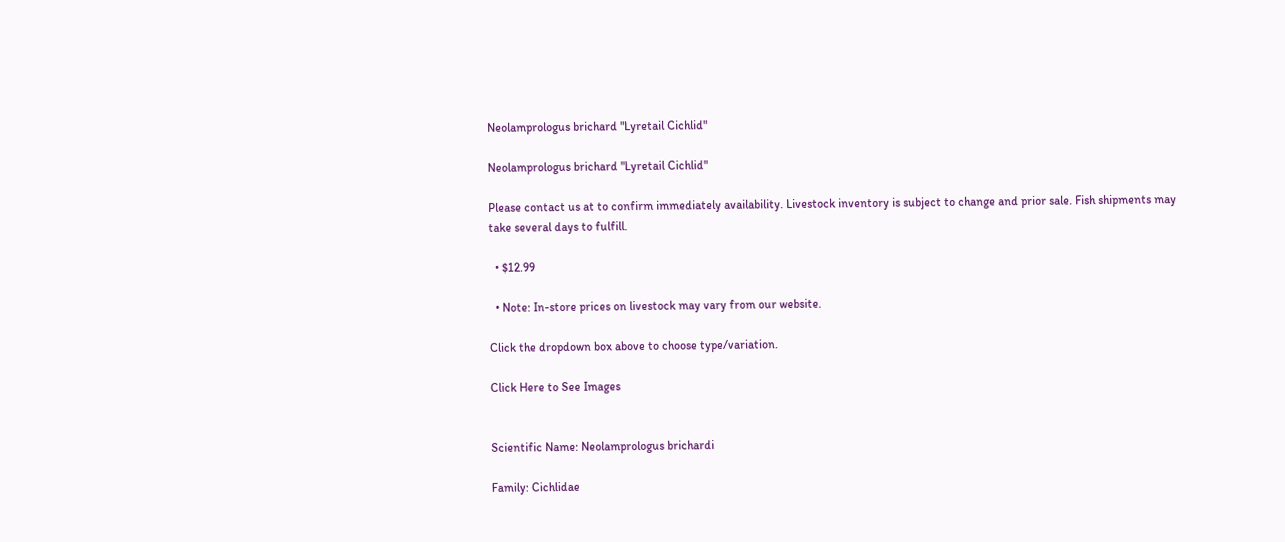Neolamprologus brichard "Lyretail Cichlid"

Neolamprologus brichard "Lyretail Cichlid"

Please contact us at to confirm immediately availability. Livestock inventory is subject to change and prior sale. Fish shipments may take several days to fulfill.

  • $12.99

  • Note: In-store prices on livestock may vary from our website.

Click the dropdown box above to choose type/variation.

Click Here to See Images


Scientific Name: Neolamprologus brichardi

Family: Cichlidae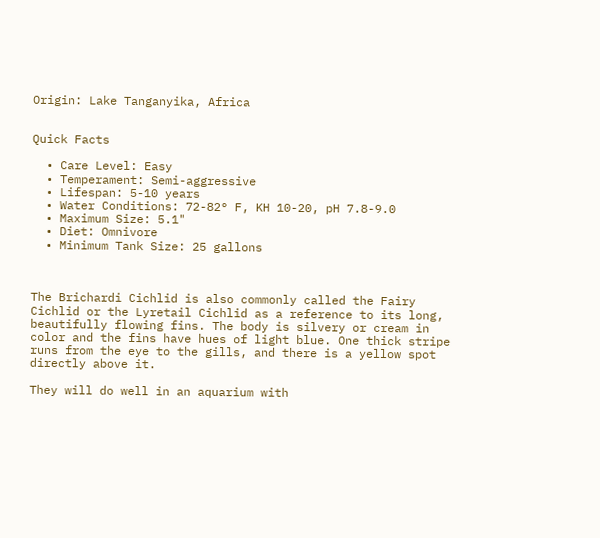Origin: Lake Tanganyika, Africa


Quick Facts

  • Care Level: Easy
  • Temperament: Semi-aggressive
  • Lifespan: 5-10 years
  • Water Conditions: 72-82° F, KH 10-20, pH 7.8-9.0
  • Maximum Size: 5.1"
  • Diet: Omnivore
  • Minimum Tank Size: 25 gallons



The Brichardi Cichlid is also commonly called the Fairy Cichlid or the Lyretail Cichlid as a reference to its long, beautifully flowing fins. The body is silvery or cream in color and the fins have hues of light blue. One thick stripe runs from the eye to the gills, and there is a yellow spot directly above it.

They will do well in an aquarium with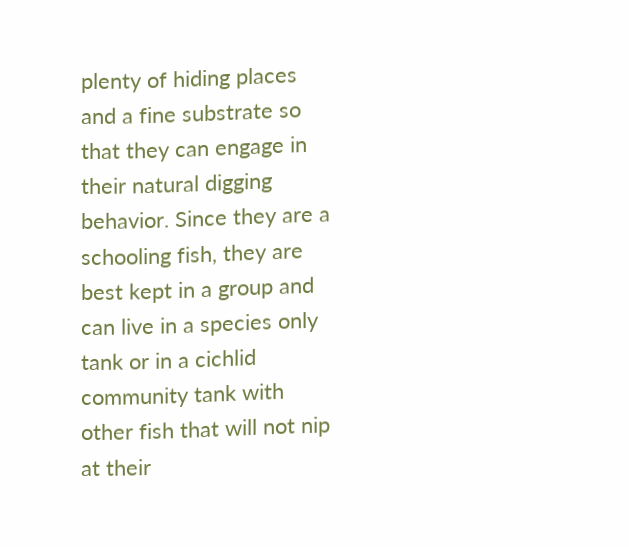plenty of hiding places and a fine substrate so that they can engage in their natural digging behavior. Since they are a schooling fish, they are best kept in a group and can live in a species only tank or in a cichlid community tank with other fish that will not nip at their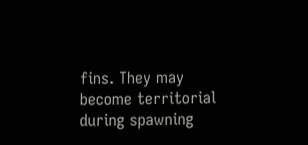fins. They may become territorial during spawning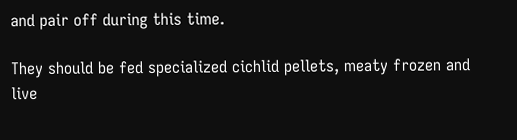and pair off during this time.

They should be fed specialized cichlid pellets, meaty frozen and live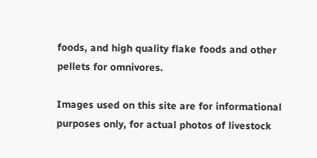foods, and high quality flake foods and other pellets for omnivores.

Images used on this site are for informational purposes only, for actual photos of livestock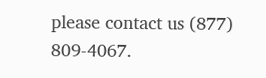please contact us (877) 809-4067.